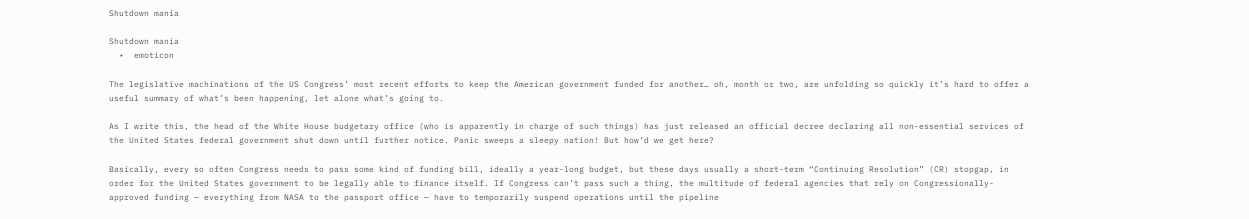Shutdown mania

Shutdown mania
  •  emoticon

The legislative machinations of the US Congress’ most recent efforts to keep the American government funded for another… oh, month or two, are unfolding so quickly it’s hard to offer a useful summary of what’s been happening, let alone what’s going to.

As I write this, the head of the White House budgetary office (who is apparently in charge of such things) has just released an official decree declaring all non-essential services of the United States federal government shut down until further notice. Panic sweeps a sleepy nation! But how’d we get here?

Basically, every so often Congress needs to pass some kind of funding bill, ideally a year-long budget, but these days usually a short-term “Continuing Resolution” (CR) stopgap, in order for the United States government to be legally able to finance itself. If Congress can’t pass such a thing, the multitude of federal agencies that rely on Congressionally-approved funding — everything from NASA to the passport office — have to temporarily suspend operations until the pipeline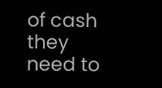of cash they need to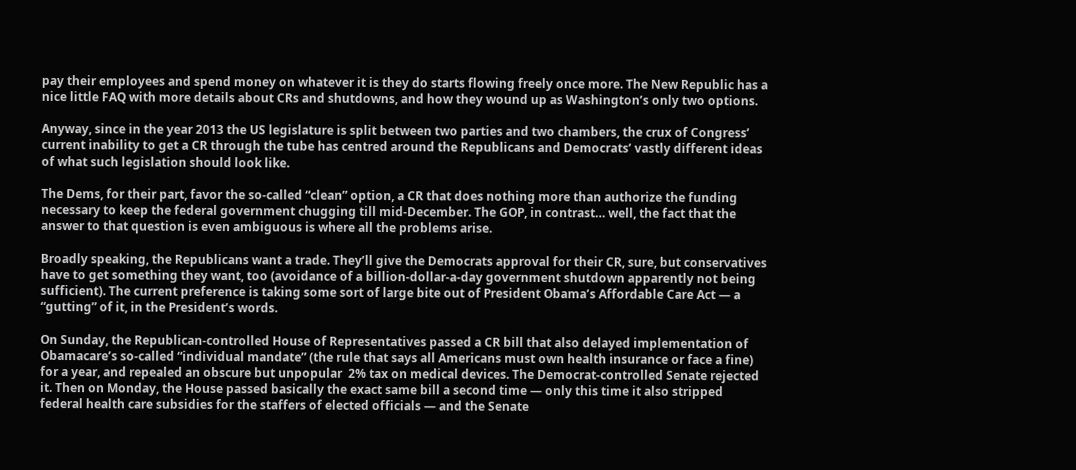pay their employees and spend money on whatever it is they do starts flowing freely once more. The New Republic has a nice little FAQ with more details about CRs and shutdowns, and how they wound up as Washington’s only two options.

Anyway, since in the year 2013 the US legislature is split between two parties and two chambers, the crux of Congress’ current inability to get a CR through the tube has centred around the Republicans and Democrats’ vastly different ideas of what such legislation should look like.

The Dems, for their part, favor the so-called “clean” option, a CR that does nothing more than authorize the funding necessary to keep the federal government chugging till mid-December. The GOP, in contrast… well, the fact that the answer to that question is even ambiguous is where all the problems arise.

Broadly speaking, the Republicans want a trade. They’ll give the Democrats approval for their CR, sure, but conservatives have to get something they want, too (avoidance of a billion-dollar-a-day government shutdown apparently not being sufficient). The current preference is taking some sort of large bite out of President Obama’s Affordable Care Act — a “gutting” of it, in the President’s words.

On Sunday, the Republican-controlled House of Representatives passed a CR bill that also delayed implementation of Obamacare’s so-called “individual mandate” (the rule that says all Americans must own health insurance or face a fine) for a year, and repealed an obscure but unpopular  2% tax on medical devices. The Democrat-controlled Senate rejected it. Then on Monday, the House passed basically the exact same bill a second time — only this time it also stripped federal health care subsidies for the staffers of elected officials — and the Senate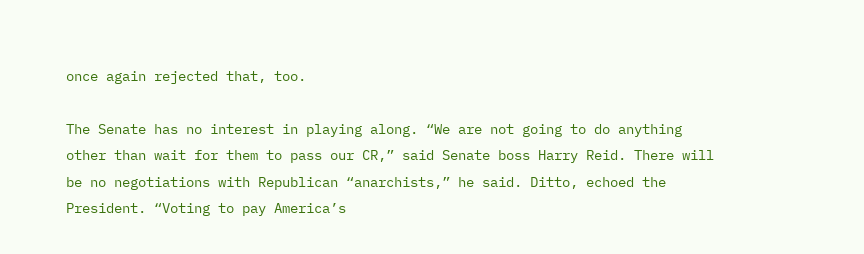once again rejected that, too.

The Senate has no interest in playing along. “We are not going to do anything other than wait for them to pass our CR,” said Senate boss Harry Reid. There will be no negotiations with Republican “anarchists,” he said. Ditto, echoed the President. “Voting to pay America’s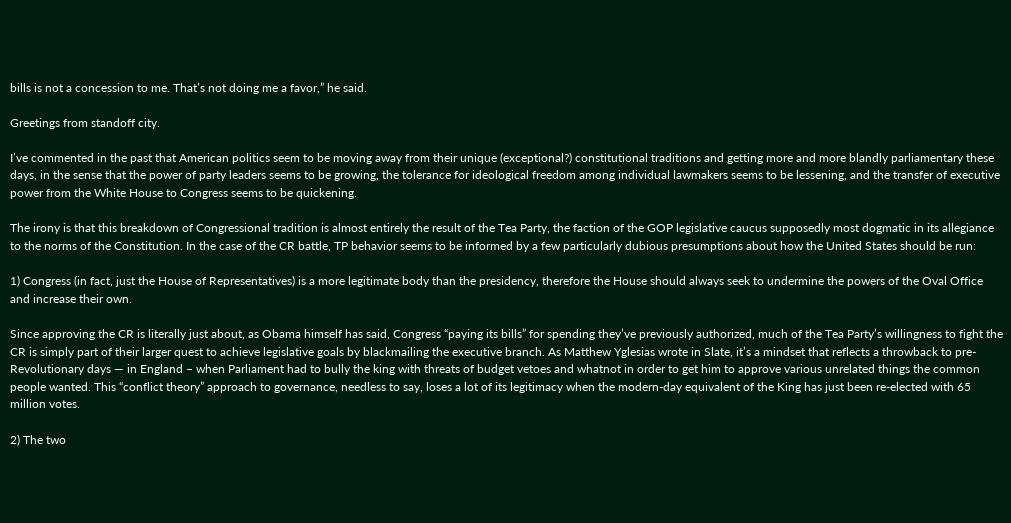bills is not a concession to me. That’s not doing me a favor,” he said.

Greetings from standoff city.

I’ve commented in the past that American politics seem to be moving away from their unique (exceptional?) constitutional traditions and getting more and more blandly parliamentary these days, in the sense that the power of party leaders seems to be growing, the tolerance for ideological freedom among individual lawmakers seems to be lessening, and the transfer of executive power from the White House to Congress seems to be quickening.

The irony is that this breakdown of Congressional tradition is almost entirely the result of the Tea Party, the faction of the GOP legislative caucus supposedly most dogmatic in its allegiance to the norms of the Constitution. In the case of the CR battle, TP behavior seems to be informed by a few particularly dubious presumptions about how the United States should be run:

1) Congress (in fact, just the House of Representatives) is a more legitimate body than the presidency, therefore the House should always seek to undermine the powers of the Oval Office and increase their own.

Since approving the CR is literally just about, as Obama himself has said, Congress “paying its bills” for spending they’ve previously authorized, much of the Tea Party’s willingness to fight the CR is simply part of their larger quest to achieve legislative goals by blackmailing the executive branch. As Matthew Yglesias wrote in Slate, it’s a mindset that reflects a throwback to pre-Revolutionary days — in England – when Parliament had to bully the king with threats of budget vetoes and whatnot in order to get him to approve various unrelated things the common people wanted. This “conflict theory” approach to governance, needless to say, loses a lot of its legitimacy when the modern-day equivalent of the King has just been re-elected with 65 million votes.

2) The two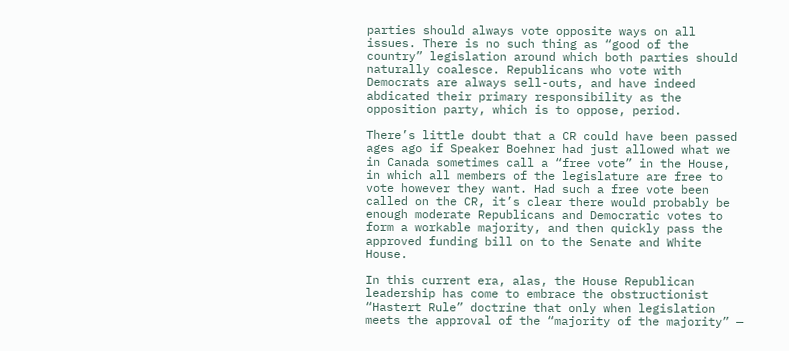parties should always vote opposite ways on all issues. There is no such thing as “good of the country” legislation around which both parties should naturally coalesce. Republicans who vote with Democrats are always sell-outs, and have indeed abdicated their primary responsibility as the opposition party, which is to oppose, period.

There’s little doubt that a CR could have been passed ages ago if Speaker Boehner had just allowed what we in Canada sometimes call a “free vote” in the House, in which all members of the legislature are free to vote however they want. Had such a free vote been called on the CR, it’s clear there would probably be enough moderate Republicans and Democratic votes to form a workable majority, and then quickly pass the approved funding bill on to the Senate and White House.

In this current era, alas, the House Republican leadership has come to embrace the obstructionist “Hastert Rule” doctrine that only when legislation meets the approval of the “majority of the majority” —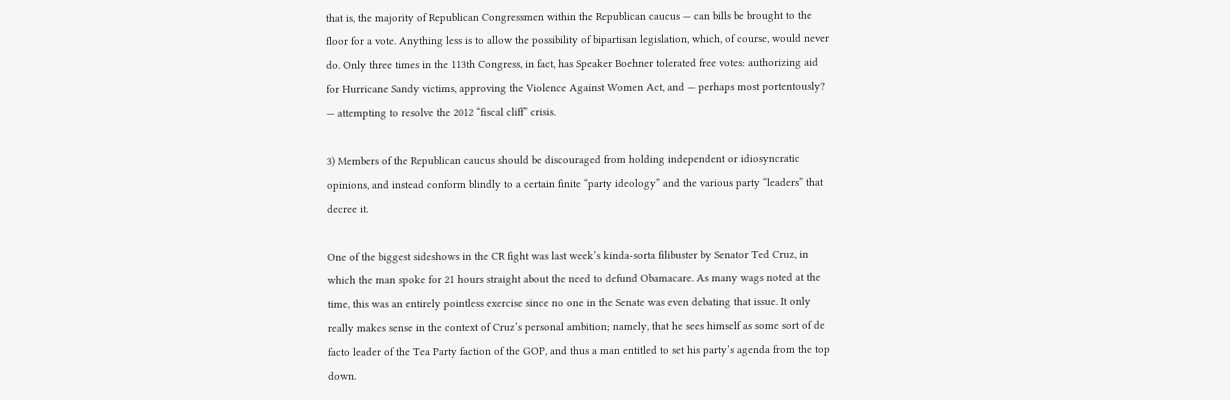that is, the majority of Republican Congressmen within the Republican caucus — can bills be brought to the floor for a vote. Anything less is to allow the possibility of bipartisan legislation, which, of course, would never do. Only three times in the 113th Congress, in fact, has Speaker Boehner tolerated free votes: authorizing aid for Hurricane Sandy victims, approving the Violence Against Women Act, and — perhaps most portentously? — attempting to resolve the 2012 “fiscal cliff” crisis.

3) Members of the Republican caucus should be discouraged from holding independent or idiosyncratic opinions, and instead conform blindly to a certain finite “party ideology” and the various party “leaders” that decree it.

One of the biggest sideshows in the CR fight was last week’s kinda-sorta filibuster by Senator Ted Cruz, in which the man spoke for 21 hours straight about the need to defund Obamacare. As many wags noted at the time, this was an entirely pointless exercise since no one in the Senate was even debating that issue. It only really makes sense in the context of Cruz’s personal ambition; namely, that he sees himself as some sort of de facto leader of the Tea Party faction of the GOP, and thus a man entitled to set his party’s agenda from the top down.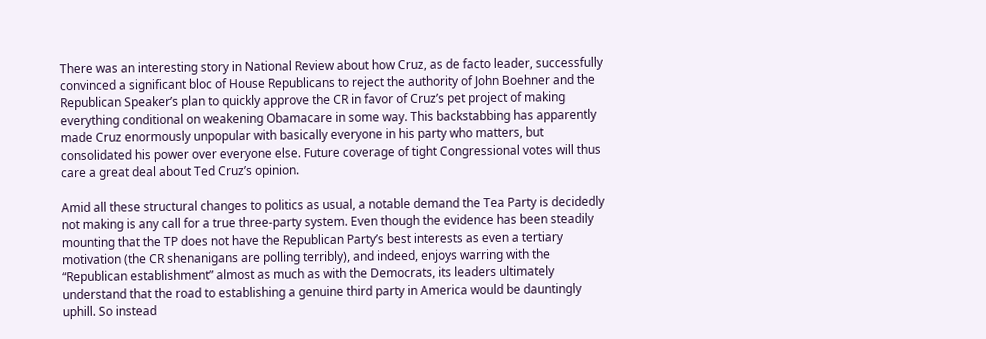There was an interesting story in National Review about how Cruz, as de facto leader, successfully convinced a significant bloc of House Republicans to reject the authority of John Boehner and the Republican Speaker’s plan to quickly approve the CR in favor of Cruz’s pet project of making everything conditional on weakening Obamacare in some way. This backstabbing has apparently made Cruz enormously unpopular with basically everyone in his party who matters, but consolidated his power over everyone else. Future coverage of tight Congressional votes will thus care a great deal about Ted Cruz’s opinion.

Amid all these structural changes to politics as usual, a notable demand the Tea Party is decidedly not making is any call for a true three-party system. Even though the evidence has been steadily mounting that the TP does not have the Republican Party’s best interests as even a tertiary motivation (the CR shenanigans are polling terribly), and indeed, enjoys warring with the “Republican establishment” almost as much as with the Democrats, its leaders ultimately understand that the road to establishing a genuine third party in America would be dauntingly uphill. So instead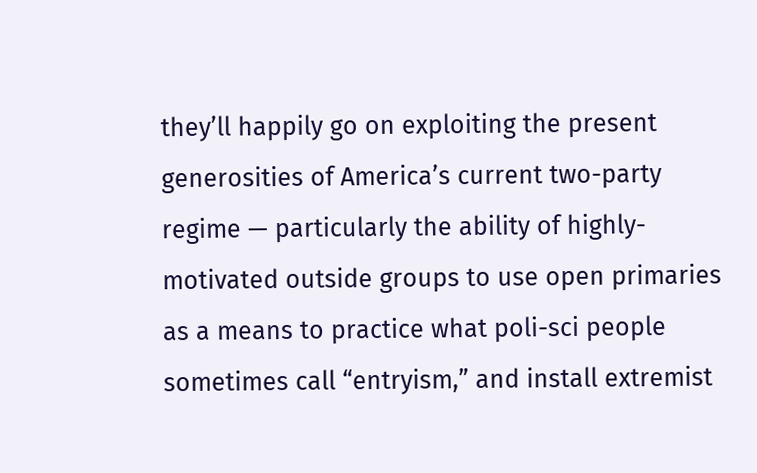they’ll happily go on exploiting the present generosities of America’s current two-party regime — particularly the ability of highly-motivated outside groups to use open primaries as a means to practice what poli-sci people sometimes call “entryism,” and install extremist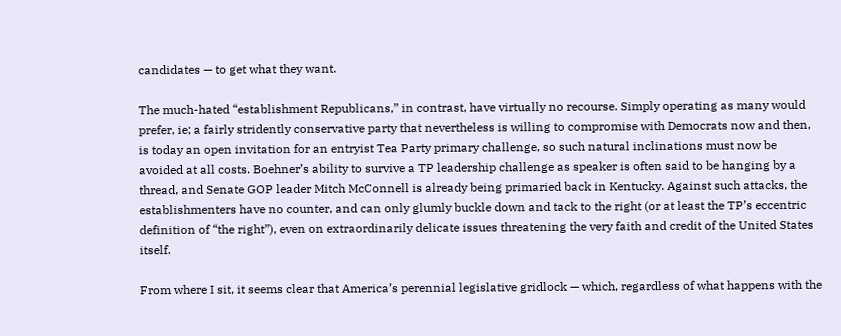candidates — to get what they want.

The much-hated “establishment Republicans,” in contrast, have virtually no recourse. Simply operating as many would prefer, ie; a fairly stridently conservative party that nevertheless is willing to compromise with Democrats now and then, is today an open invitation for an entryist Tea Party primary challenge, so such natural inclinations must now be avoided at all costs. Boehner’s ability to survive a TP leadership challenge as speaker is often said to be hanging by a thread, and Senate GOP leader Mitch McConnell is already being primaried back in Kentucky. Against such attacks, the establishmenters have no counter, and can only glumly buckle down and tack to the right (or at least the TP’s eccentric definition of “the right”), even on extraordinarily delicate issues threatening the very faith and credit of the United States itself.

From where I sit, it seems clear that America’s perennial legislative gridlock — which, regardless of what happens with the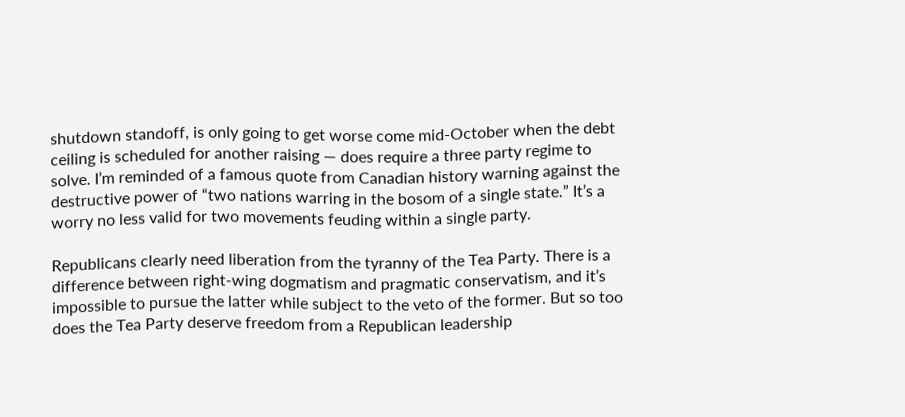shutdown standoff, is only going to get worse come mid-October when the debt ceiling is scheduled for another raising — does require a three party regime to solve. I’m reminded of a famous quote from Canadian history warning against the destructive power of “two nations warring in the bosom of a single state.” It’s a worry no less valid for two movements feuding within a single party.

Republicans clearly need liberation from the tyranny of the Tea Party. There is a difference between right-wing dogmatism and pragmatic conservatism, and it’s impossible to pursue the latter while subject to the veto of the former. But so too does the Tea Party deserve freedom from a Republican leadership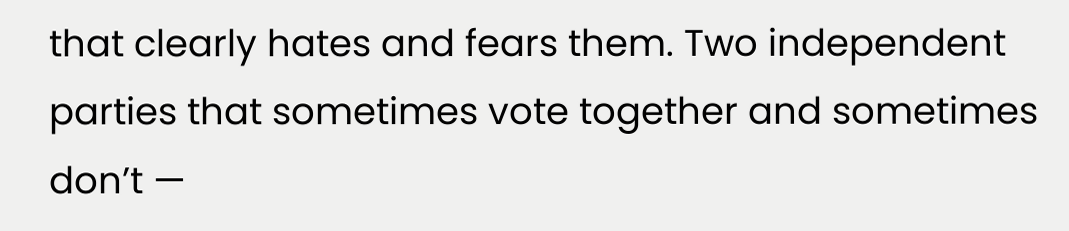that clearly hates and fears them. Two independent parties that sometimes vote together and sometimes don’t —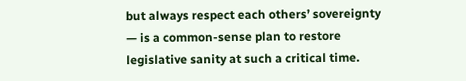but always respect each others’ sovereignty — is a common-sense plan to restore legislative sanity at such a critical time.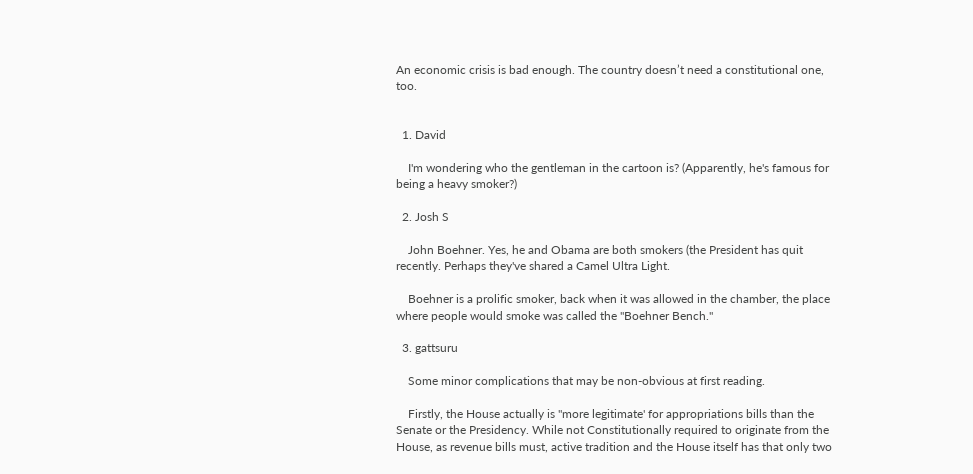An economic crisis is bad enough. The country doesn’t need a constitutional one, too.


  1. David

    I'm wondering who the gentleman in the cartoon is? (Apparently, he's famous for being a heavy smoker?)

  2. Josh S

    John Boehner. Yes, he and Obama are both smokers (the President has quit recently. Perhaps they've shared a Camel Ultra Light.

    Boehner is a prolific smoker, back when it was allowed in the chamber, the place where people would smoke was called the "Boehner Bench."

  3. gattsuru

    Some minor complications that may be non-obvious at first reading.

    Firstly, the House actually is "more legitimate' for appropriations bills than the Senate or the Presidency. While not Constitutionally required to originate from the House, as revenue bills must, active tradition and the House itself has that only two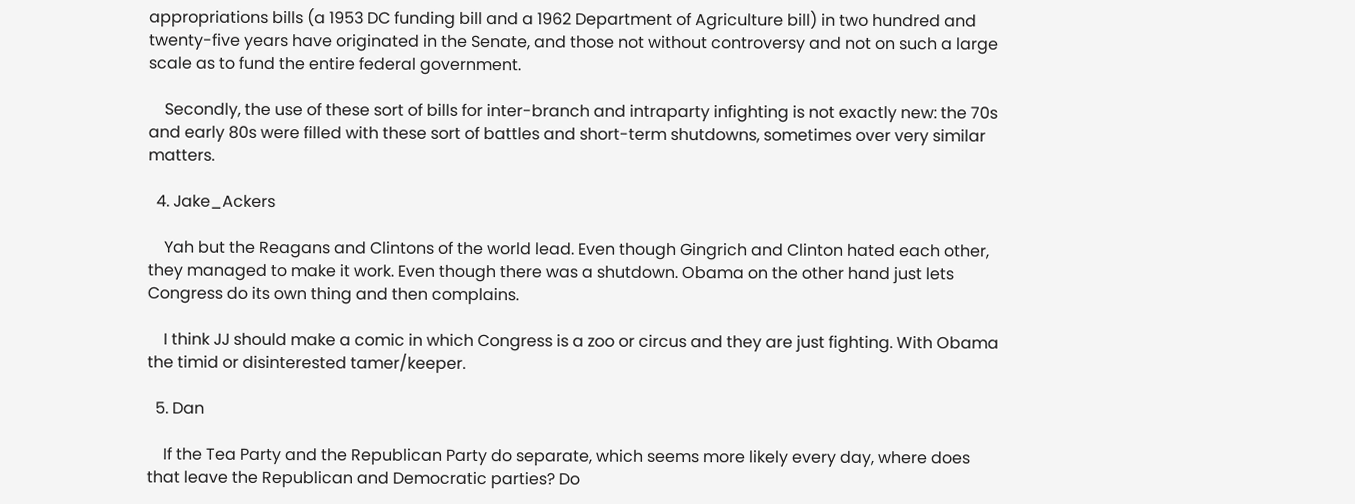appropriations bills (a 1953 DC funding bill and a 1962 Department of Agriculture bill) in two hundred and twenty-five years have originated in the Senate, and those not without controversy and not on such a large scale as to fund the entire federal government.

    Secondly, the use of these sort of bills for inter-branch and intraparty infighting is not exactly new: the 70s and early 80s were filled with these sort of battles and short-term shutdowns, sometimes over very similar matters.

  4. Jake_Ackers

    Yah but the Reagans and Clintons of the world lead. Even though Gingrich and Clinton hated each other, they managed to make it work. Even though there was a shutdown. Obama on the other hand just lets Congress do its own thing and then complains.

    I think JJ should make a comic in which Congress is a zoo or circus and they are just fighting. With Obama the timid or disinterested tamer/keeper.

  5. Dan

    If the Tea Party and the Republican Party do separate, which seems more likely every day, where does that leave the Republican and Democratic parties? Do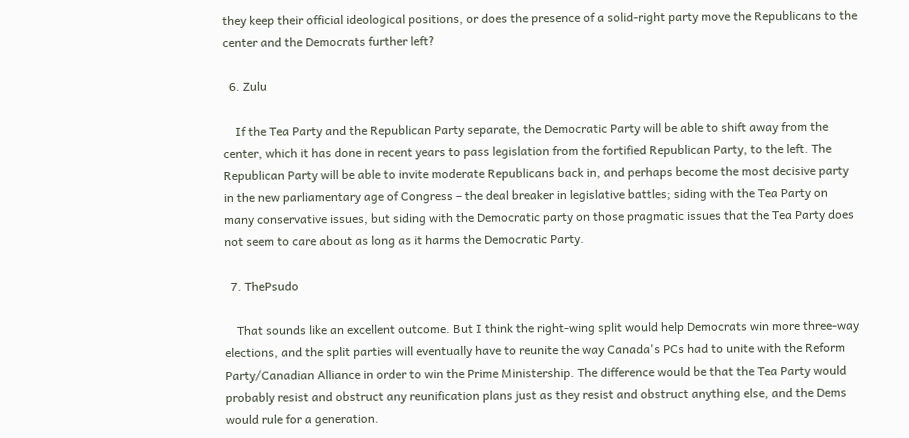they keep their official ideological positions, or does the presence of a solid-right party move the Republicans to the center and the Democrats further left?

  6. Zulu

    If the Tea Party and the Republican Party separate, the Democratic Party will be able to shift away from the center, which it has done in recent years to pass legislation from the fortified Republican Party, to the left. The Republican Party will be able to invite moderate Republicans back in, and perhaps become the most decisive party in the new parliamentary age of Congress – the deal breaker in legislative battles; siding with the Tea Party on many conservative issues, but siding with the Democratic party on those pragmatic issues that the Tea Party does not seem to care about as long as it harms the Democratic Party.

  7. ThePsudo

    That sounds like an excellent outcome. But I think the right-wing split would help Democrats win more three-way elections, and the split parties will eventually have to reunite the way Canada's PCs had to unite with the Reform Party/Canadian Alliance in order to win the Prime Ministership. The difference would be that the Tea Party would probably resist and obstruct any reunification plans just as they resist and obstruct anything else, and the Dems would rule for a generation.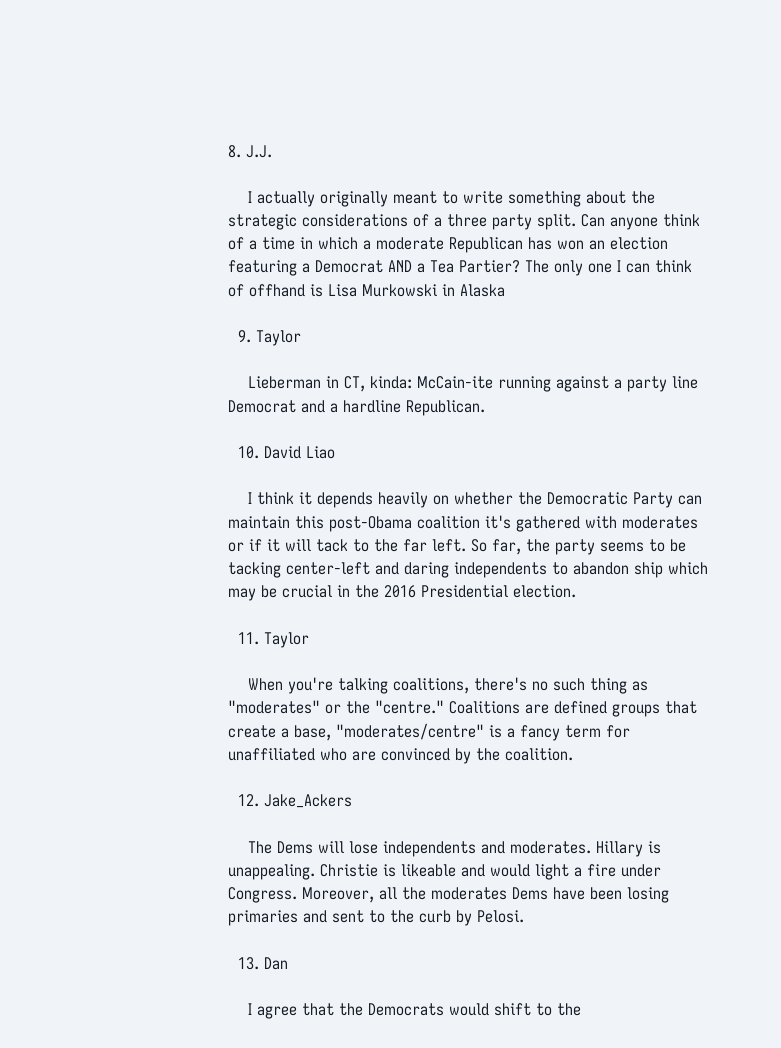8. J.J.

    I actually originally meant to write something about the strategic considerations of a three party split. Can anyone think of a time in which a moderate Republican has won an election featuring a Democrat AND a Tea Partier? The only one I can think of offhand is Lisa Murkowski in Alaska

  9. Taylor

    Lieberman in CT, kinda: McCain-ite running against a party line Democrat and a hardline Republican.

  10. David Liao

    I think it depends heavily on whether the Democratic Party can maintain this post-Obama coalition it's gathered with moderates or if it will tack to the far left. So far, the party seems to be tacking center-left and daring independents to abandon ship which may be crucial in the 2016 Presidential election.

  11. Taylor

    When you're talking coalitions, there's no such thing as "moderates" or the "centre." Coalitions are defined groups that create a base, "moderates/centre" is a fancy term for unaffiliated who are convinced by the coalition.

  12. Jake_Ackers

    The Dems will lose independents and moderates. Hillary is unappealing. Christie is likeable and would light a fire under Congress. Moreover, all the moderates Dems have been losing primaries and sent to the curb by Pelosi.

  13. Dan

    I agree that the Democrats would shift to the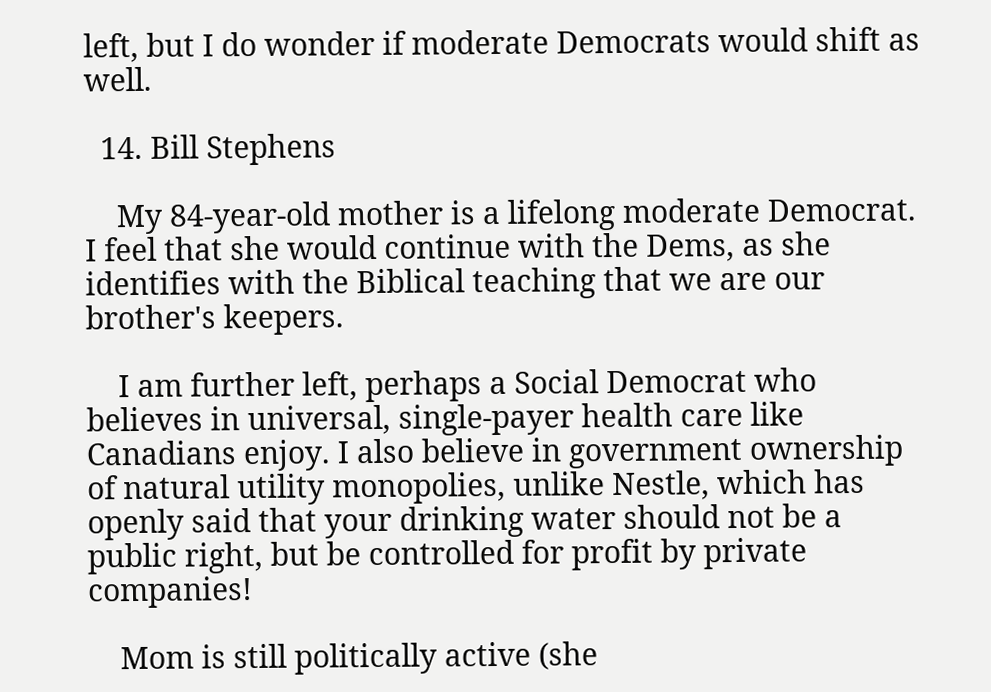left, but I do wonder if moderate Democrats would shift as well.

  14. Bill Stephens

    My 84-year-old mother is a lifelong moderate Democrat. I feel that she would continue with the Dems, as she identifies with the Biblical teaching that we are our brother's keepers.

    I am further left, perhaps a Social Democrat who believes in universal, single-payer health care like Canadians enjoy. I also believe in government ownership of natural utility monopolies, unlike Nestle, which has openly said that your drinking water should not be a public right, but be controlled for profit by private companies!

    Mom is still politically active (she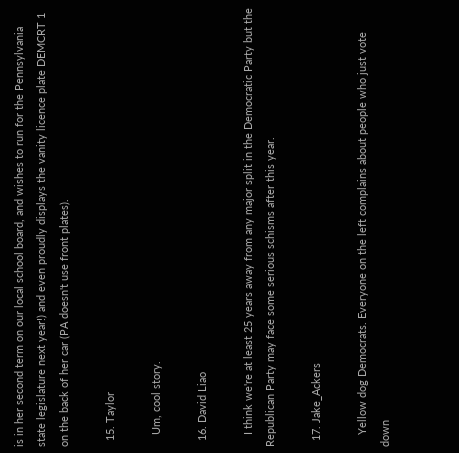is in her second term on our local school board, and wishes to run for the Pennsylvania state legislature next year!) and even proudly displays the vanity licence plate DEMCRT 1 on the back of her car (PA doesn't use front plates).

  15. Taylor

    Um, cool story.

  16. David Liao

    I think we're at least 25 years away from any major split in the Democratic Party but the Republican Party may face some serious schisms after this year.

  17. Jake_Ackers

    Yellow dog Democrats. Everyone on the left complains about people who just vote down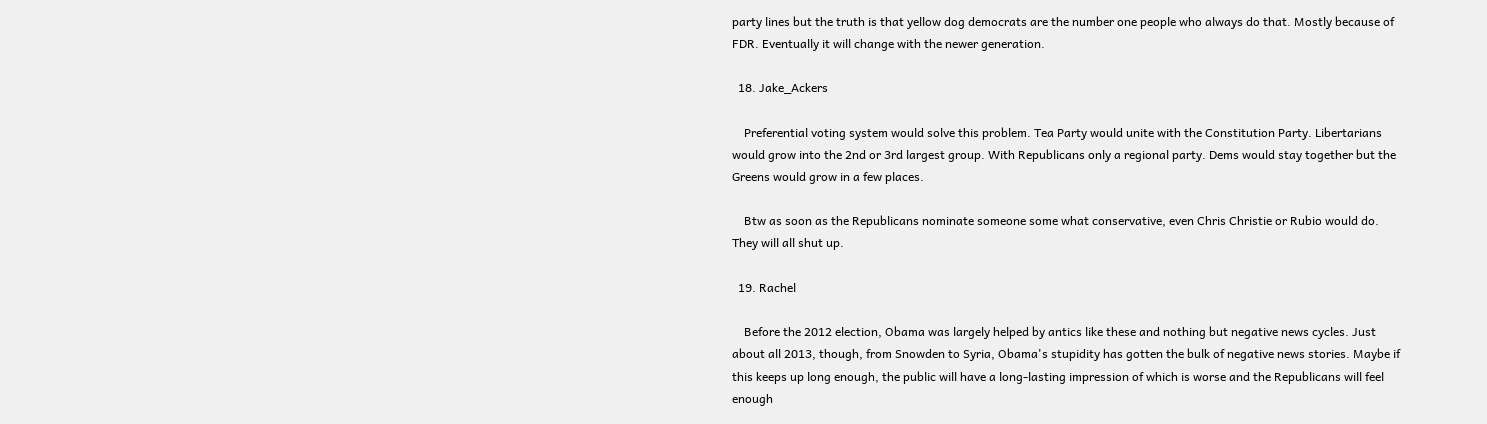party lines but the truth is that yellow dog democrats are the number one people who always do that. Mostly because of FDR. Eventually it will change with the newer generation.

  18. Jake_Ackers

    Preferential voting system would solve this problem. Tea Party would unite with the Constitution Party. Libertarians would grow into the 2nd or 3rd largest group. With Republicans only a regional party. Dems would stay together but the Greens would grow in a few places.

    Btw as soon as the Republicans nominate someone some what conservative, even Chris Christie or Rubio would do. They will all shut up.

  19. Rachel

    Before the 2012 election, Obama was largely helped by antics like these and nothing but negative news cycles. Just about all 2013, though, from Snowden to Syria, Obama's stupidity has gotten the bulk of negative news stories. Maybe if this keeps up long enough, the public will have a long-lasting impression of which is worse and the Republicans will feel enough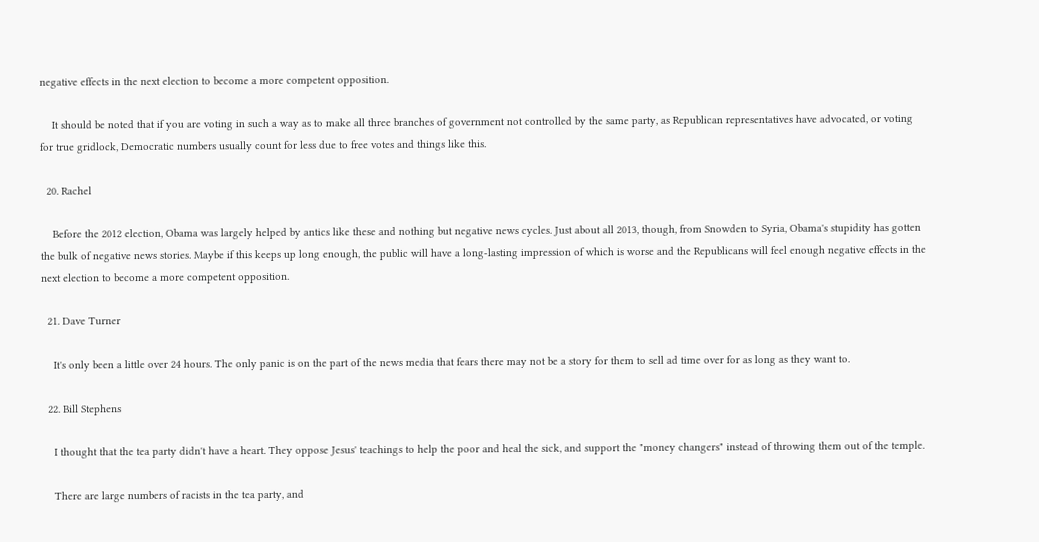negative effects in the next election to become a more competent opposition.

    It should be noted that if you are voting in such a way as to make all three branches of government not controlled by the same party, as Republican representatives have advocated, or voting for true gridlock, Democratic numbers usually count for less due to free votes and things like this.

  20. Rachel

    Before the 2012 election, Obama was largely helped by antics like these and nothing but negative news cycles. Just about all 2013, though, from Snowden to Syria, Obama's stupidity has gotten the bulk of negative news stories. Maybe if this keeps up long enough, the public will have a long-lasting impression of which is worse and the Republicans will feel enough negative effects in the next election to become a more competent opposition.

  21. Dave Turner

    It's only been a little over 24 hours. The only panic is on the part of the news media that fears there may not be a story for them to sell ad time over for as long as they want to.

  22. Bill Stephens

    I thought that the tea party didn't have a heart. They oppose Jesus' teachings to help the poor and heal the sick, and support the "money changers" instead of throwing them out of the temple.

    There are large numbers of racists in the tea party, and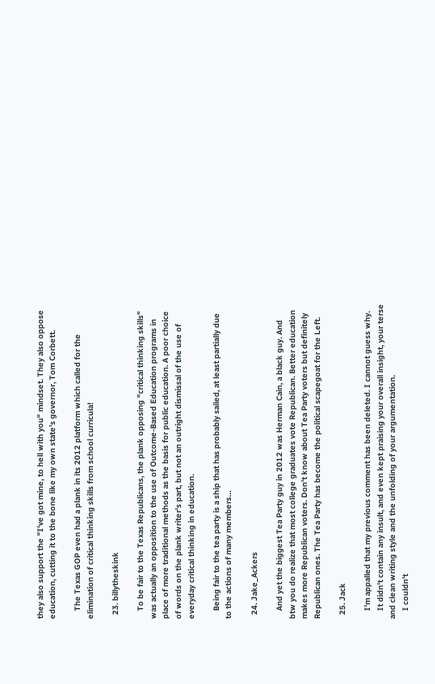they also support the "I've got mine, to hell with you" mindset. They also oppose education, cutting it to the bone like my own state's governor, Tom Corbett.

    The Texas GOP even had a plank in its 2012 platform which called for the elimination of critical thinking skills from school curricula!

  23. billytheskink

    To be fair to the Texas Republicans, the plank opposing "critical thinking skills" was actually an opposition to the use of Outcome-Based Education programs in place of more traditional methods as the basis for public education. A poor choice of words on the plank writer's part, but not an outright dismissal of the use of everyday critical thinking in education.

    Being fair to the tea party is a ship that has probably sailed, at least partially due to the actions of many members…

  24. Jake_Ackers

    And yet the biggest Tea Party guy in 2012 was Herman Cain, a black guy. And btw you do realize that most college graduates vote Republican. Better education makes more Republican voters. Don't know about Tea Party voters but definitely Republican ones. The Tea Party has become the political scapegoat for the Left.

  25. Jack

    I'm appalled that my previous comment has been deleted. I cannot guess why.
    It didn't contain any insult, and even kept praising your overall insight, your terse and clean writing style and the unfolding of your argumentation.
    I couldn't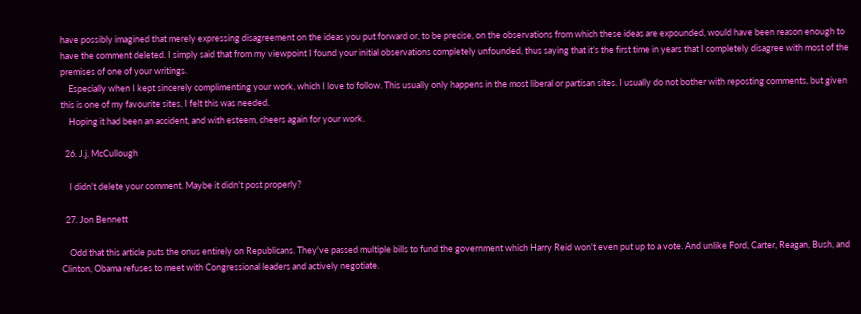have possibly imagined that merely expressing disagreement on the ideas you put forward or, to be precise, on the observations from which these ideas are expounded, would have been reason enough to have the comment deleted. I simply said that from my viewpoint I found your initial observations completely unfounded, thus saying that it's the first time in years that I completely disagree with most of the premises of one of your writings.
    Especially when I kept sincerely complimenting your work, which I love to follow. This usually only happens in the most liberal or partisan sites. I usually do not bother with reposting comments, but given this is one of my favourite sites, I felt this was needed.
    Hoping it had been an accident, and with esteem, cheers again for your work.

  26. J.j. McCullough

    I didn't delete your comment. Maybe it didn't post properly?

  27. Jon Bennett

    Odd that this article puts the onus entirely on Republicans. They've passed multiple bills to fund the government which Harry Reid won't even put up to a vote. And unlike Ford, Carter, Reagan, Bush, and Clinton, Obama refuses to meet with Congressional leaders and actively negotiate.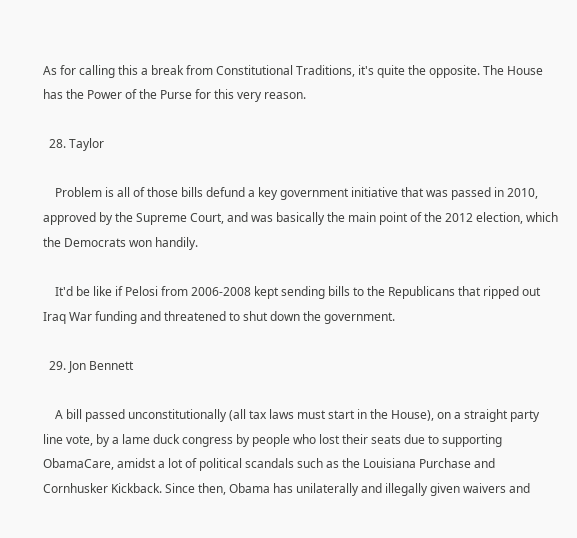As for calling this a break from Constitutional Traditions, it's quite the opposite. The House has the Power of the Purse for this very reason.

  28. Taylor

    Problem is all of those bills defund a key government initiative that was passed in 2010, approved by the Supreme Court, and was basically the main point of the 2012 election, which the Democrats won handily.

    It'd be like if Pelosi from 2006-2008 kept sending bills to the Republicans that ripped out Iraq War funding and threatened to shut down the government.

  29. Jon Bennett

    A bill passed unconstitutionally (all tax laws must start in the House), on a straight party line vote, by a lame duck congress by people who lost their seats due to supporting ObamaCare, amidst a lot of political scandals such as the Louisiana Purchase and Cornhusker Kickback. Since then, Obama has unilaterally and illegally given waivers and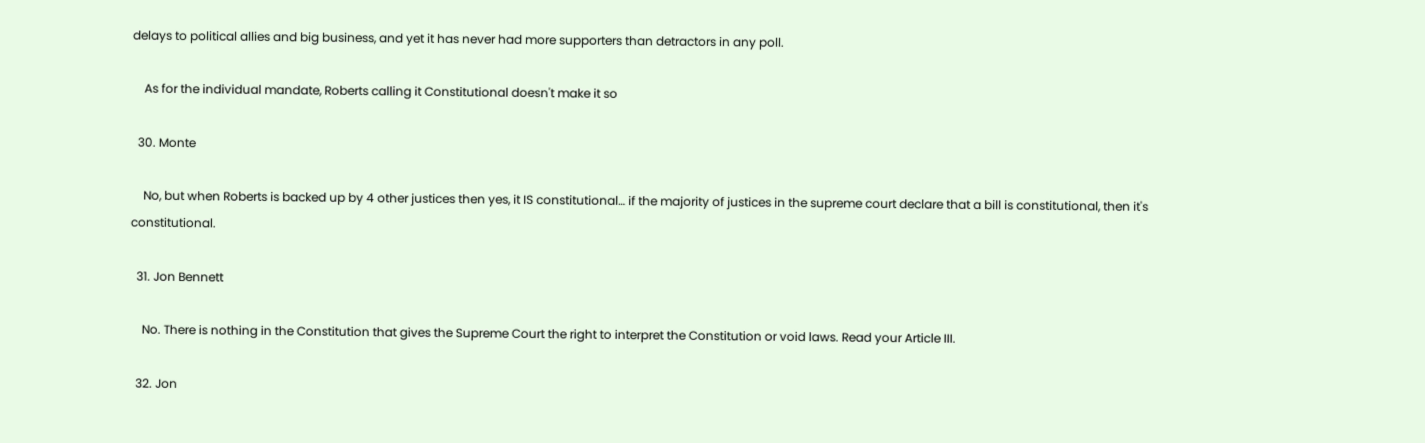delays to political allies and big business, and yet it has never had more supporters than detractors in any poll.

    As for the individual mandate, Roberts calling it Constitutional doesn't make it so

  30. Monte

    No, but when Roberts is backed up by 4 other justices then yes, it IS constitutional… if the majority of justices in the supreme court declare that a bill is constitutional, then it's constitutional.

  31. Jon Bennett

    No. There is nothing in the Constitution that gives the Supreme Court the right to interpret the Constitution or void laws. Read your Article III.

  32. Jon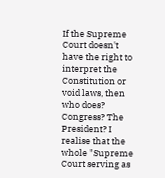If the Supreme Court doesn't have the right to interpret the Constitution or void laws, then who does? Congress? The President? I realise that the whole "Supreme Court serving as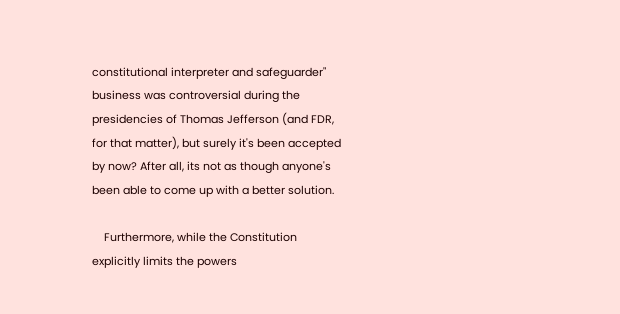constitutional interpreter and safeguarder" business was controversial during the presidencies of Thomas Jefferson (and FDR, for that matter), but surely it's been accepted by now? After all, its not as though anyone's been able to come up with a better solution.

    Furthermore, while the Constitution explicitly limits the powers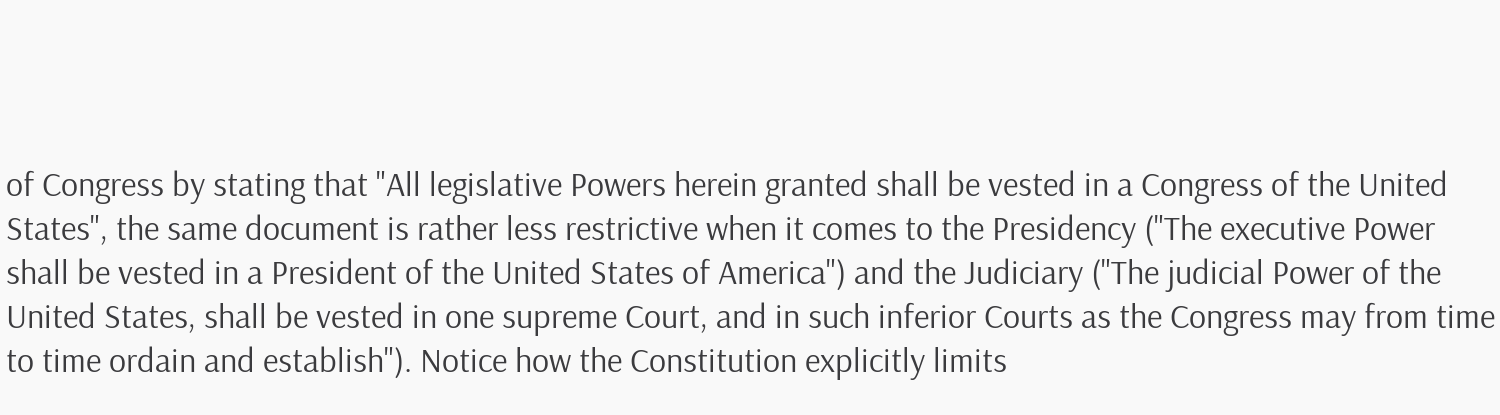of Congress by stating that "All legislative Powers herein granted shall be vested in a Congress of the United States", the same document is rather less restrictive when it comes to the Presidency ("The executive Power shall be vested in a President of the United States of America") and the Judiciary ("The judicial Power of the United States, shall be vested in one supreme Court, and in such inferior Courts as the Congress may from time to time ordain and establish"). Notice how the Constitution explicitly limits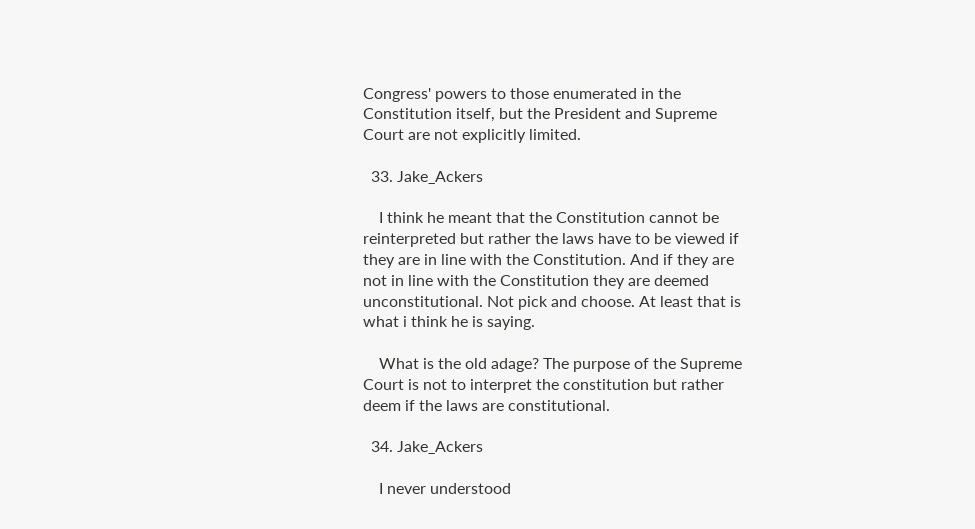Congress' powers to those enumerated in the Constitution itself, but the President and Supreme Court are not explicitly limited.

  33. Jake_Ackers

    I think he meant that the Constitution cannot be reinterpreted but rather the laws have to be viewed if they are in line with the Constitution. And if they are not in line with the Constitution they are deemed unconstitutional. Not pick and choose. At least that is what i think he is saying.

    What is the old adage? The purpose of the Supreme Court is not to interpret the constitution but rather deem if the laws are constitutional.

  34. Jake_Ackers

    I never understood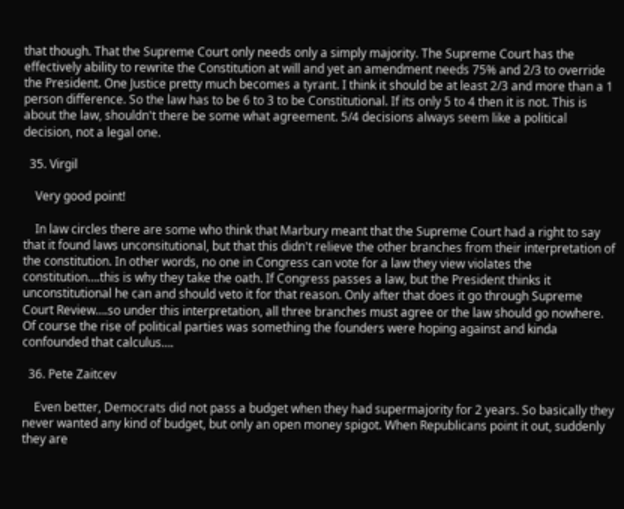that though. That the Supreme Court only needs only a simply majority. The Supreme Court has the effectively ability to rewrite the Constitution at will and yet an amendment needs 75% and 2/3 to override the President. One Justice pretty much becomes a tyrant. I think it should be at least 2/3 and more than a 1 person difference. So the law has to be 6 to 3 to be Constitutional. If its only 5 to 4 then it is not. This is about the law, shouldn't there be some what agreement. 5/4 decisions always seem like a political decision, not a legal one.

  35. Virgil

    Very good point!

    In law circles there are some who think that Marbury meant that the Supreme Court had a right to say that it found laws unconsitutional, but that this didn't relieve the other branches from their interpretation of the constitution. In other words, no one in Congress can vote for a law they view violates the constitution….this is why they take the oath. If Congress passes a law, but the President thinks it unconstitutional he can and should veto it for that reason. Only after that does it go through Supreme Court Review….so under this interpretation, all three branches must agree or the law should go nowhere. Of course the rise of political parties was something the founders were hoping against and kinda confounded that calculus….

  36. Pete Zaitcev

    Even better, Democrats did not pass a budget when they had supermajority for 2 years. So basically they never wanted any kind of budget, but only an open money spigot. When Republicans point it out, suddenly they are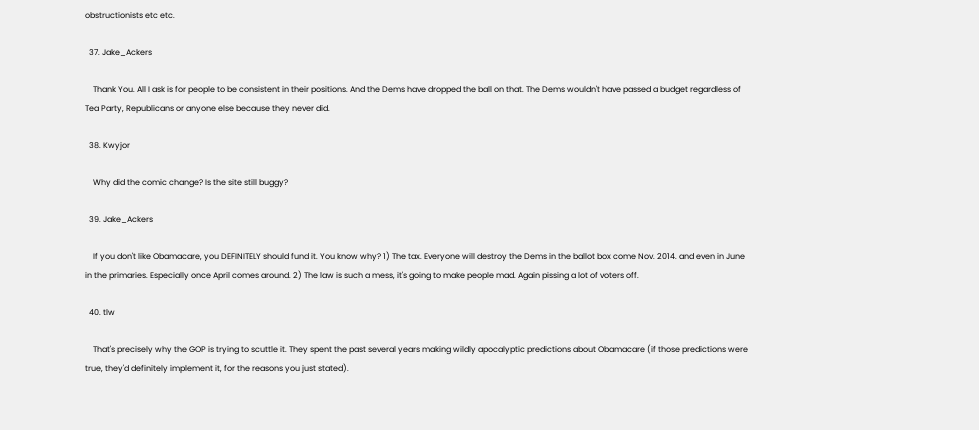obstructionists etc etc.

  37. Jake_Ackers

    Thank You. All I ask is for people to be consistent in their positions. And the Dems have dropped the ball on that. The Dems wouldn't have passed a budget regardless of Tea Party, Republicans or anyone else because they never did.

  38. Kwyjor

    Why did the comic change? Is the site still buggy?

  39. Jake_Ackers

    If you don't like Obamacare, you DEFINITELY should fund it. You know why? 1) The tax. Everyone will destroy the Dems in the ballot box come Nov. 2014. and even in June in the primaries. Especially once April comes around. 2) The law is such a mess, it's going to make people mad. Again pissing a lot of voters off.

  40. tlw

    That's precisely why the GOP is trying to scuttle it. They spent the past several years making wildly apocalyptic predictions about Obamacare (if those predictions were true, they'd definitely implement it, for the reasons you just stated).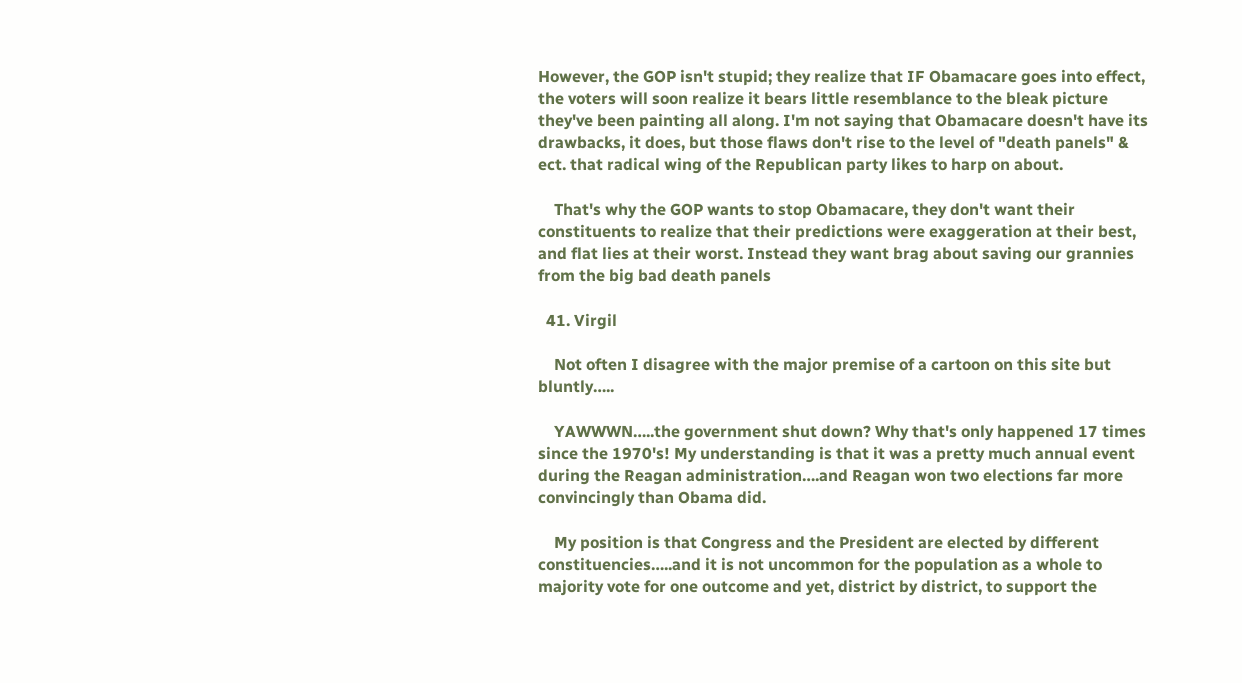However, the GOP isn't stupid; they realize that IF Obamacare goes into effect, the voters will soon realize it bears little resemblance to the bleak picture they've been painting all along. I'm not saying that Obamacare doesn't have its drawbacks, it does, but those flaws don't rise to the level of "death panels" & ect. that radical wing of the Republican party likes to harp on about.

    That's why the GOP wants to stop Obamacare, they don't want their constituents to realize that their predictions were exaggeration at their best, and flat lies at their worst. Instead they want brag about saving our grannies from the big bad death panels

  41. Virgil

    Not often I disagree with the major premise of a cartoon on this site but bluntly…..

    YAWWWN…..the government shut down? Why that's only happened 17 times since the 1970's! My understanding is that it was a pretty much annual event during the Reagan administration….and Reagan won two elections far more convincingly than Obama did.

    My position is that Congress and the President are elected by different constituencies…..and it is not uncommon for the population as a whole to majority vote for one outcome and yet, district by district, to support the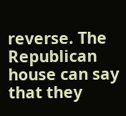reverse. The Republican house can say that they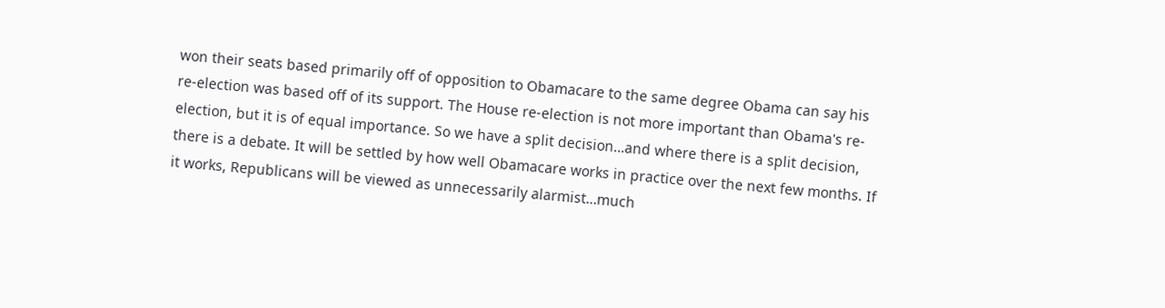won their seats based primarily off of opposition to Obamacare to the same degree Obama can say his re-election was based off of its support. The House re-election is not more important than Obama's re-election, but it is of equal importance. So we have a split decision…and where there is a split decision, there is a debate. It will be settled by how well Obamacare works in practice over the next few months. If it works, Republicans will be viewed as unnecessarily alarmist…much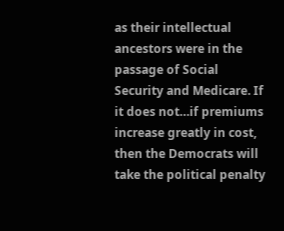as their intellectual ancestors were in the passage of Social Security and Medicare. If it does not…if premiums increase greatly in cost, then the Democrats will take the political penalty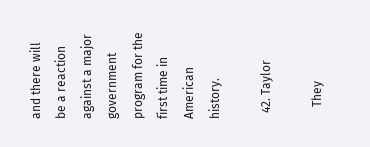and there will be a reaction against a major government program for the first time in American history.

  42. Taylor

    They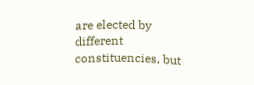are elected by different constituencies, but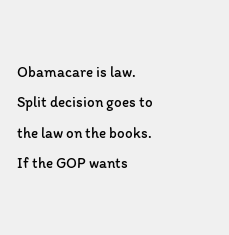Obamacare is law. Split decision goes to the law on the books. If the GOP wants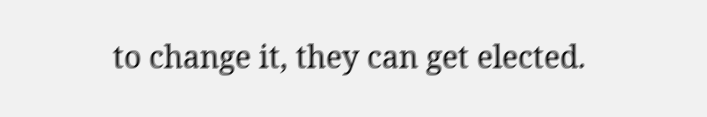to change it, they can get elected.